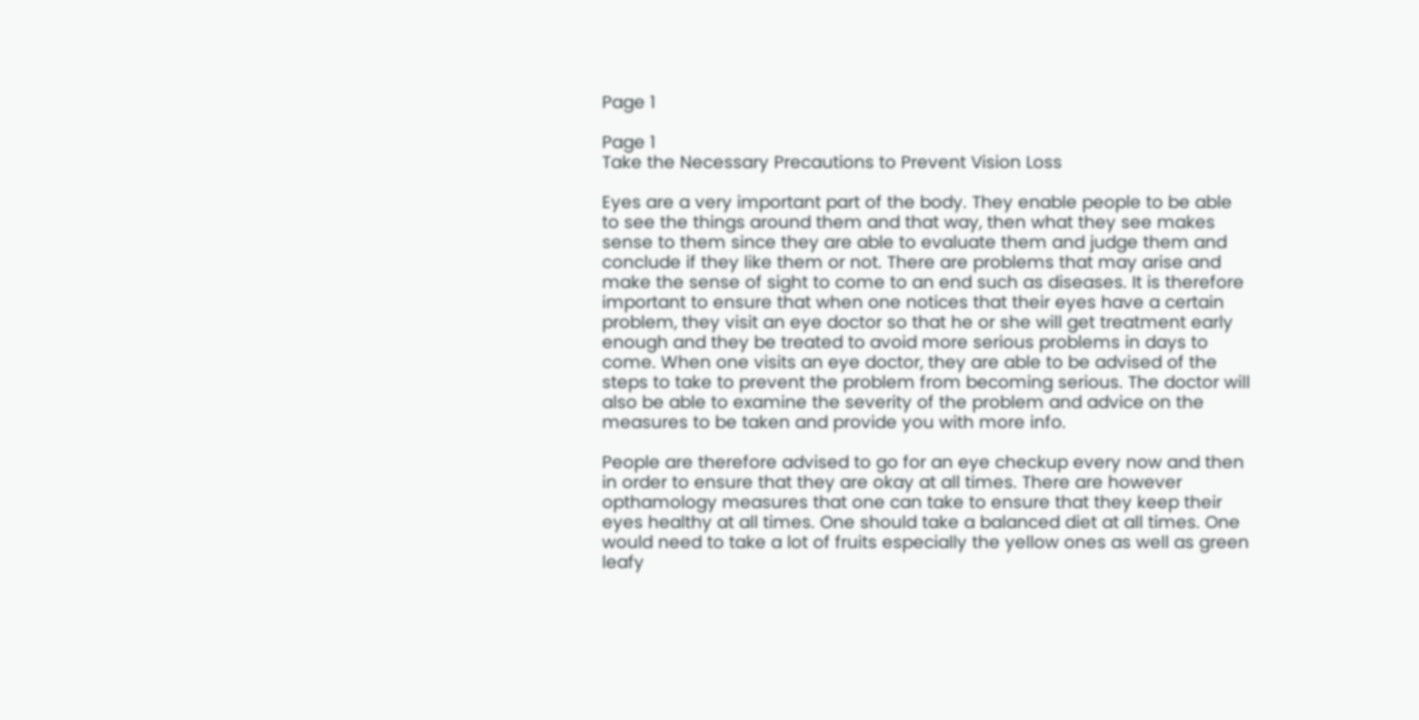Page 1

Page 1
Take the Necessary Precautions to Prevent Vision Loss

Eyes are a very important part of the body. They enable people to be able to see the things around them and that way, then what they see makes sense to them since they are able to evaluate them and judge them and conclude if they like them or not. There are problems that may arise and make the sense of sight to come to an end such as diseases. It is therefore important to ensure that when one notices that their eyes have a certain problem, they visit an eye doctor so that he or she will get treatment early enough and they be treated to avoid more serious problems in days to come. When one visits an eye doctor, they are able to be advised of the steps to take to prevent the problem from becoming serious. The doctor will also be able to examine the severity of the problem and advice on the measures to be taken and provide you with more info.

People are therefore advised to go for an eye checkup every now and then in order to ensure that they are okay at all times. There are however opthamology measures that one can take to ensure that they keep their eyes healthy at all times. One should take a balanced diet at all times. One would need to take a lot of fruits especially the yellow ones as well as green leafy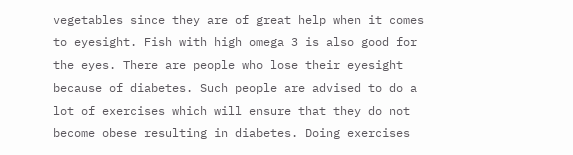vegetables since they are of great help when it comes to eyesight. Fish with high omega 3 is also good for the eyes. There are people who lose their eyesight because of diabetes. Such people are advised to do a lot of exercises which will ensure that they do not become obese resulting in diabetes. Doing exercises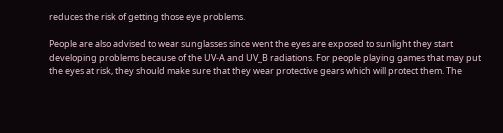reduces the risk of getting those eye problems.

People are also advised to wear sunglasses since went the eyes are exposed to sunlight they start developing problems because of the UV-A and UV_B radiations. For people playing games that may put the eyes at risk, they should make sure that they wear protective gears which will protect them. The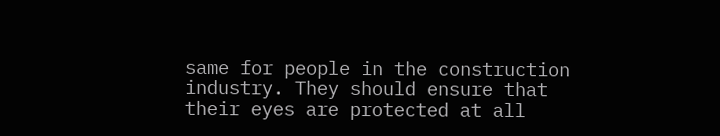same for people in the construction industry. They should ensure that their eyes are protected at all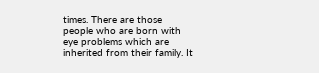times. There are those people who are born with eye problems which are inherited from their family. It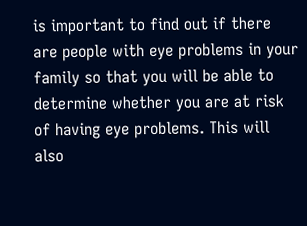is important to find out if there are people with eye problems in your family so that you will be able to determine whether you are at risk of having eye problems. This will also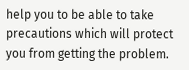help you to be able to take precautions which will protect you from getting the problem.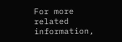For more related information,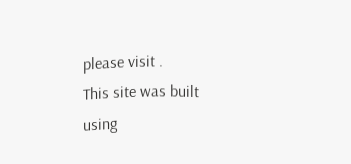please visit .
This site was built using